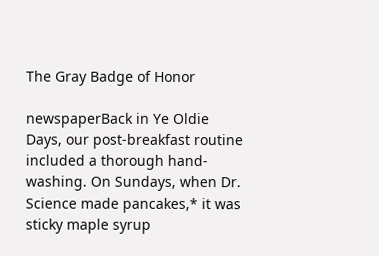The Gray Badge of Honor

newspaperBack in Ye Oldie Days, our post-breakfast routine included a thorough hand-washing. On Sundays, when Dr. Science made pancakes,* it was sticky maple syrup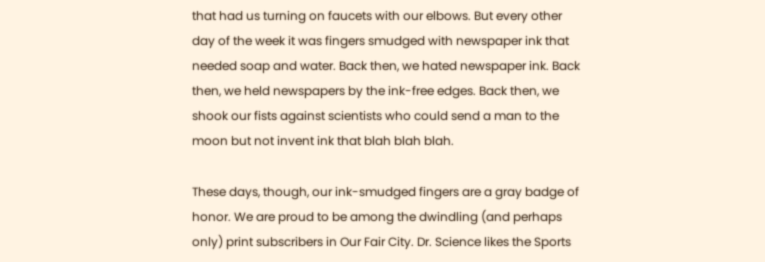that had us turning on faucets with our elbows. But every other day of the week it was fingers smudged with newspaper ink that needed soap and water. Back then, we hated newspaper ink. Back then, we held newspapers by the ink-free edges. Back then, we shook our fists against scientists who could send a man to the moon but not invent ink that blah blah blah.

These days, though, our ink-smudged fingers are a gray badge of honor. We are proud to be among the dwindling (and perhaps only) print subscribers in Our Fair City. Dr. Science likes the Sports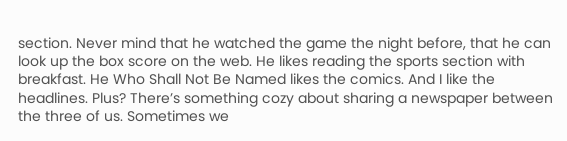section. Never mind that he watched the game the night before, that he can look up the box score on the web. He likes reading the sports section with breakfast. He Who Shall Not Be Named likes the comics. And I like the headlines. Plus? There’s something cozy about sharing a newspaper between the three of us. Sometimes we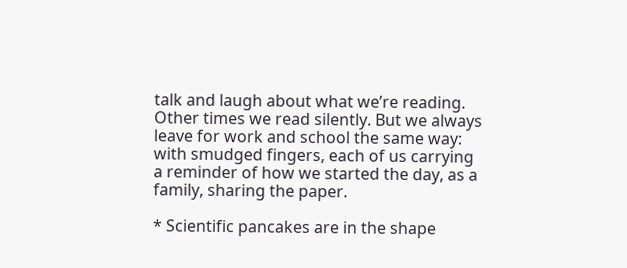talk and laugh about what we’re reading. Other times we read silently. But we always leave for work and school the same way: with smudged fingers, each of us carrying a reminder of how we started the day, as a family, sharing the paper.

* Scientific pancakes are in the shape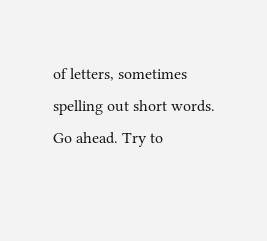of letters, sometimes spelling out short words. Go ahead. Try to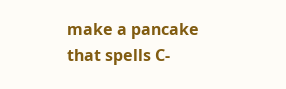make a pancake that spells C-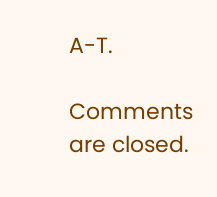A-T.

Comments are closed.